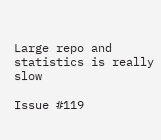Large repo and statistics is really slow

Issue #119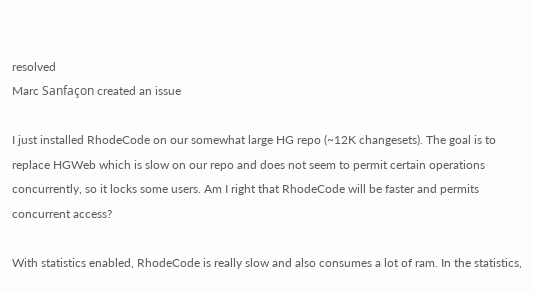resolved
Marc Sanfaçon created an issue

I just installed RhodeCode on our somewhat large HG repo (~12K changesets). The goal is to replace HGWeb which is slow on our repo and does not seem to permit certain operations concurrently, so it locks some users. Am I right that RhodeCode will be faster and permits concurrent access?

With statistics enabled, RhodeCode is really slow and also consumes a lot of ram. In the statistics,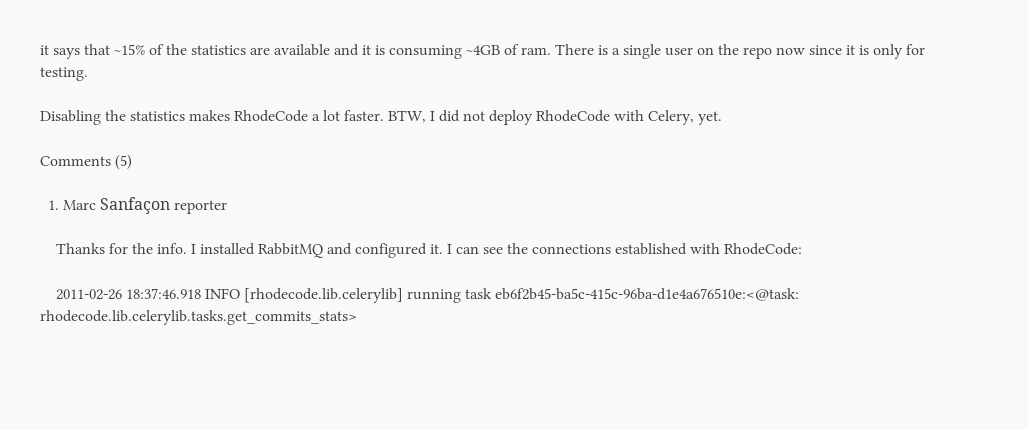it says that ~15% of the statistics are available and it is consuming ~4GB of ram. There is a single user on the repo now since it is only for testing.

Disabling the statistics makes RhodeCode a lot faster. BTW, I did not deploy RhodeCode with Celery, yet.

Comments (5)

  1. Marc Sanfaçon reporter

    Thanks for the info. I installed RabbitMQ and configured it. I can see the connections established with RhodeCode:

    2011-02-26 18:37:46.918 INFO [rhodecode.lib.celerylib] running task eb6f2b45-ba5c-415c-96ba-d1e4a676510e:<@task: rhodecode.lib.celerylib.tasks.get_commits_stats>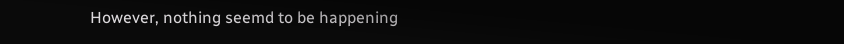However, nothing seemd to be happening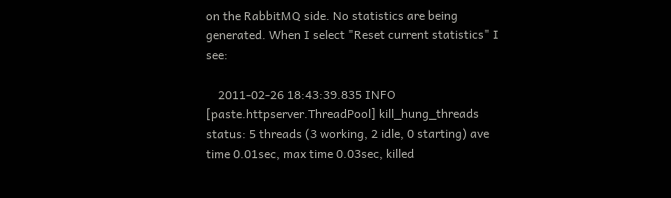on the RabbitMQ side. No statistics are being generated. When I select "Reset current statistics" I see:

    2011-02-26 18:43:39.835 INFO [paste.httpserver.ThreadPool] kill_hung_threads status: 5 threads (3 working, 2 idle, 0 starting) ave time 0.01sec, max time 0.03sec, killed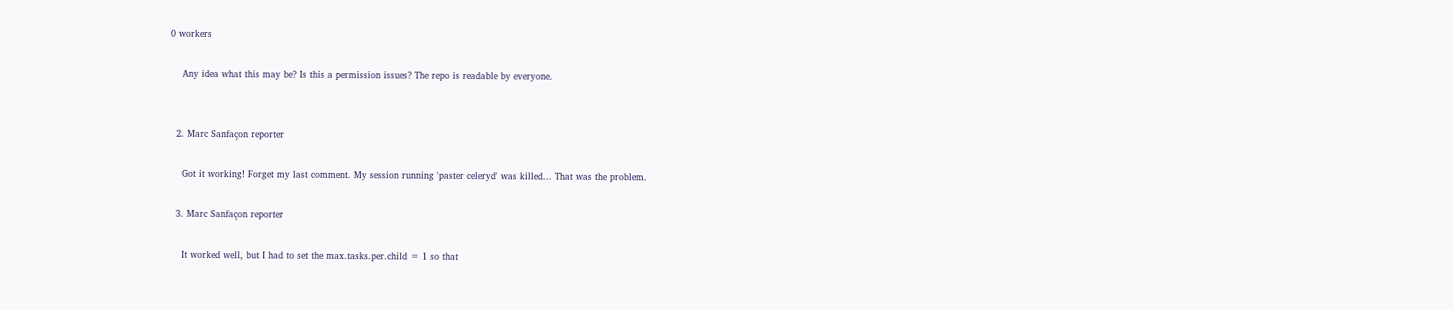0 workers

    Any idea what this may be? Is this a permission issues? The repo is readable by everyone.


  2. Marc Sanfaçon reporter

    Got it working! Forget my last comment. My session running 'paster celeryd' was killed... That was the problem.

  3. Marc Sanfaçon reporter

    It worked well, but I had to set the max.tasks.per.child = 1 so that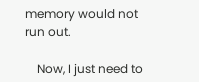memory would not run out.

    Now, I just need to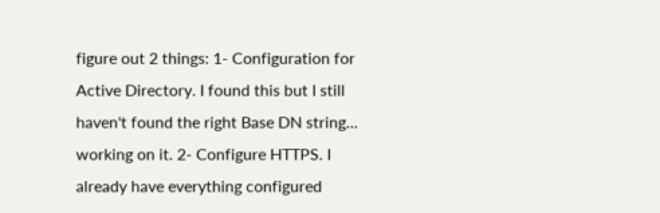figure out 2 things: 1- Configuration for Active Directory. I found this but I still haven't found the right Base DN string... working on it. 2- Configure HTTPS. I already have everything configured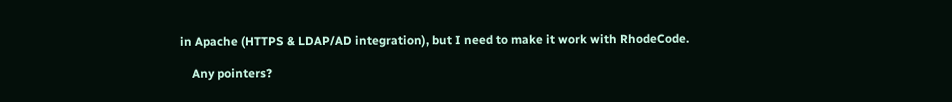in Apache (HTTPS & LDAP/AD integration), but I need to make it work with RhodeCode.

    Any pointers?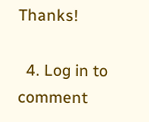Thanks!

  4. Log in to comment